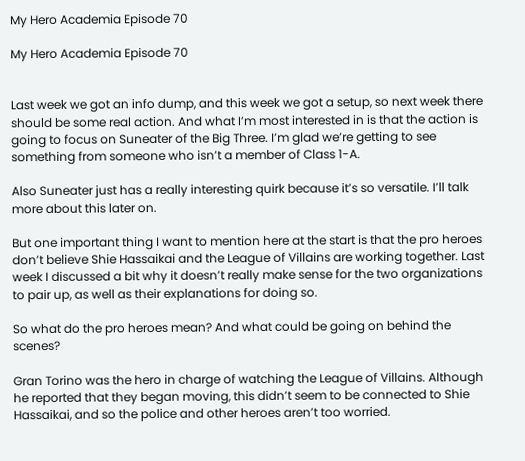My Hero Academia Episode 70

My Hero Academia Episode 70


Last week we got an info dump, and this week we got a setup, so next week there should be some real action. And what I’m most interested in is that the action is going to focus on Suneater of the Big Three. I’m glad we’re getting to see something from someone who isn’t a member of Class 1-A.

Also Suneater just has a really interesting quirk because it’s so versatile. I’ll talk more about this later on.

But one important thing I want to mention here at the start is that the pro heroes don’t believe Shie Hassaikai and the League of Villains are working together. Last week I discussed a bit why it doesn’t really make sense for the two organizations to pair up, as well as their explanations for doing so.

So what do the pro heroes mean? And what could be going on behind the scenes?

Gran Torino was the hero in charge of watching the League of Villains. Although he reported that they began moving, this didn’t seem to be connected to Shie Hassaikai, and so the police and other heroes aren’t too worried.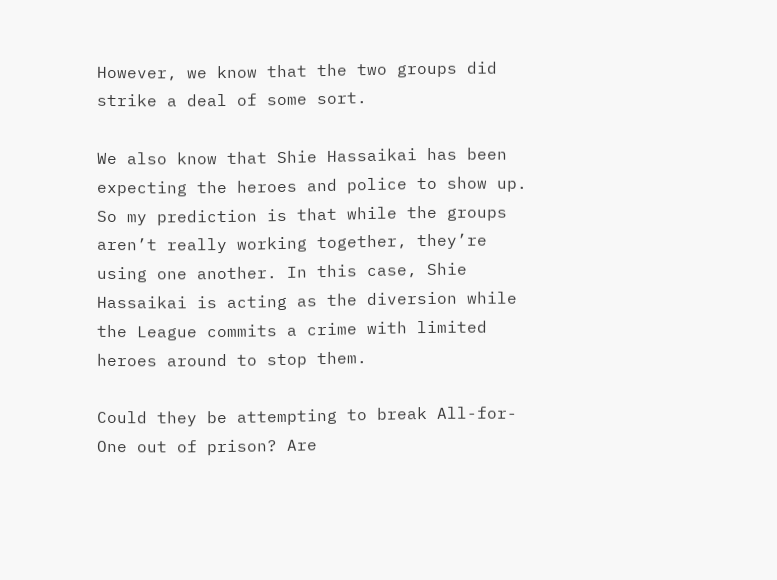However, we know that the two groups did strike a deal of some sort.

We also know that Shie Hassaikai has been expecting the heroes and police to show up. So my prediction is that while the groups aren’t really working together, they’re using one another. In this case, Shie Hassaikai is acting as the diversion while the League commits a crime with limited heroes around to stop them.

Could they be attempting to break All-for-One out of prison? Are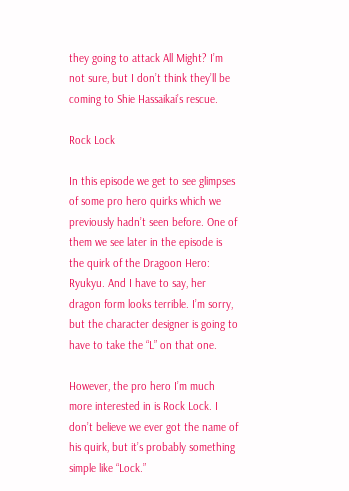they going to attack All Might? I’m not sure, but I don’t think they’ll be coming to Shie Hassaikai’s rescue.

Rock Lock

In this episode we get to see glimpses of some pro hero quirks which we previously hadn’t seen before. One of them we see later in the episode is the quirk of the Dragoon Hero: Ryukyu. And I have to say, her dragon form looks terrible. I’m sorry, but the character designer is going to have to take the “L” on that one.

However, the pro hero I’m much more interested in is Rock Lock. I don’t believe we ever got the name of his quirk, but it’s probably something simple like “Lock.”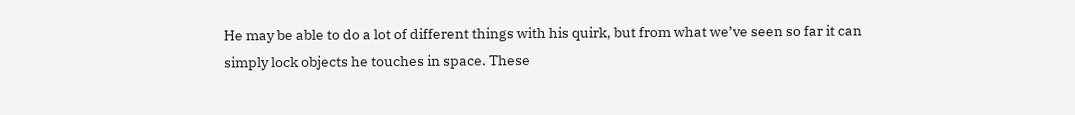He may be able to do a lot of different things with his quirk, but from what we’ve seen so far it can simply lock objects he touches in space. These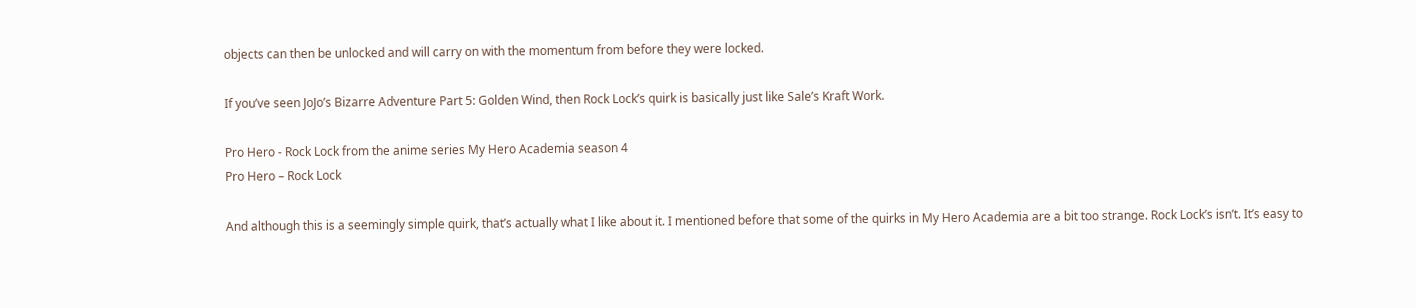objects can then be unlocked and will carry on with the momentum from before they were locked.

If you’ve seen JoJo’s Bizarre Adventure Part 5: Golden Wind, then Rock Lock’s quirk is basically just like Sale’s Kraft Work.

Pro Hero - Rock Lock from the anime series My Hero Academia season 4
Pro Hero – Rock Lock

And although this is a seemingly simple quirk, that’s actually what I like about it. I mentioned before that some of the quirks in My Hero Academia are a bit too strange. Rock Lock’s isn’t. It’s easy to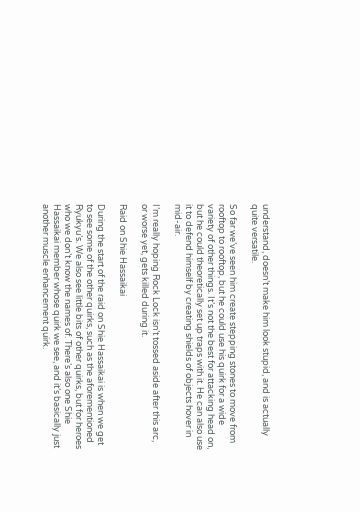understand, doesn’t make him look stupid, and is actually quite versatile.

So far we’ve seen him create stepping stones to move from rooftop to rooftop, but he could use his quirk for a wide variety of other things. It’s not the best for attacking head on, but he could theoretically set up traps with it. He can also use it to defend himself by creating shields of objects hover in mid-air.

I’m really hoping Rock Lock isn’t tossed aside after this arc, or worse yet, gets killed during it.

Raid on Shie Hassaikai

During the start of the raid on Shie Hassaikai is when we get to see some of the other quirks, such as the aforementioned Ryukyu’s. We also see little bits of other quirks, but for heroes who we don’t know the names of. There’s also one Shie Hassaikai member whose quirk we see, and it’s basically just another muscle enhancement quirk.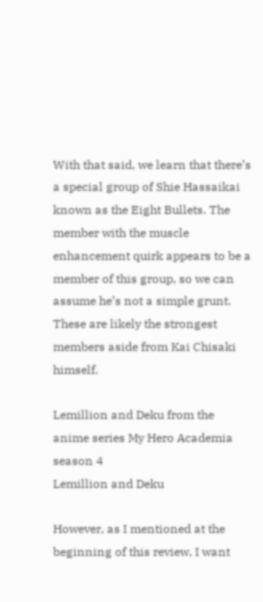With that said, we learn that there’s a special group of Shie Hassaikai known as the Eight Bullets. The member with the muscle enhancement quirk appears to be a member of this group, so we can assume he’s not a simple grunt. These are likely the strongest members aside from Kai Chisaki himself.

Lemillion and Deku from the anime series My Hero Academia season 4
Lemillion and Deku

However, as I mentioned at the beginning of this review, I want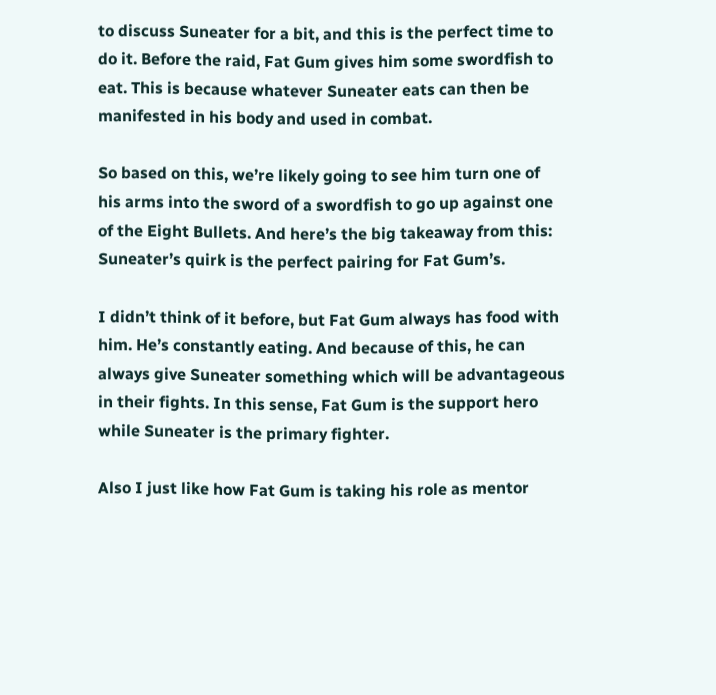to discuss Suneater for a bit, and this is the perfect time to do it. Before the raid, Fat Gum gives him some swordfish to eat. This is because whatever Suneater eats can then be manifested in his body and used in combat.

So based on this, we’re likely going to see him turn one of his arms into the sword of a swordfish to go up against one of the Eight Bullets. And here’s the big takeaway from this: Suneater’s quirk is the perfect pairing for Fat Gum’s.

I didn’t think of it before, but Fat Gum always has food with him. He’s constantly eating. And because of this, he can always give Suneater something which will be advantageous in their fights. In this sense, Fat Gum is the support hero while Suneater is the primary fighter.

Also I just like how Fat Gum is taking his role as mentor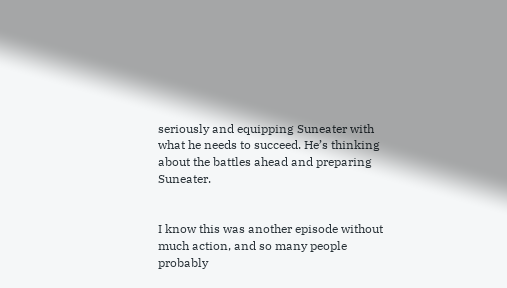seriously and equipping Suneater with what he needs to succeed. He’s thinking about the battles ahead and preparing Suneater.


I know this was another episode without much action, and so many people probably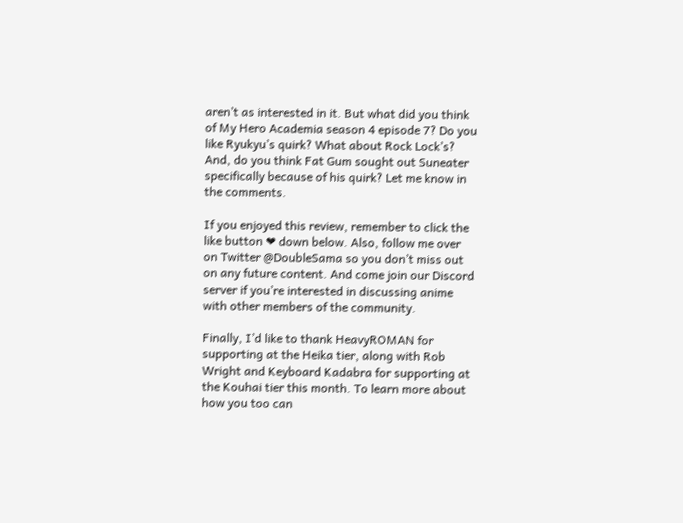aren’t as interested in it. But what did you think of My Hero Academia season 4 episode 7? Do you like Ryukyu’s quirk? What about Rock Lock’s? And, do you think Fat Gum sought out Suneater specifically because of his quirk? Let me know in the comments.

If you enjoyed this review, remember to click the like button ❤ down below. Also, follow me over on Twitter @DoubleSama so you don’t miss out on any future content. And come join our Discord server if you’re interested in discussing anime with other members of the community.

Finally, I’d like to thank HeavyROMAN for supporting at the Heika tier, along with Rob Wright and Keyboard Kadabra for supporting at the Kouhai tier this month. To learn more about how you too can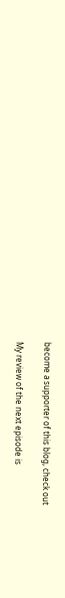become a supporter of this blog, check out

My review of the next episode is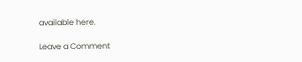available here.

Leave a Comment